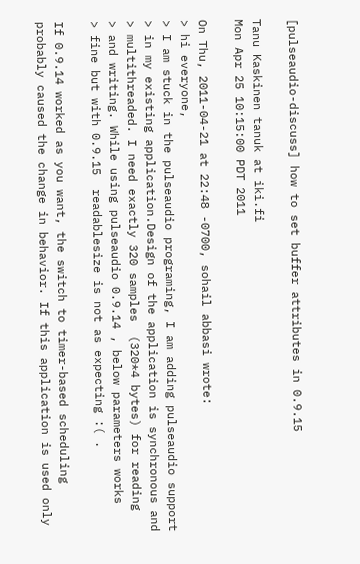[pulseaudio-discuss] how to set buffer attributes in 0.9.15

Tanu Kaskinen tanuk at iki.fi
Mon Apr 25 10:15:00 PDT 2011

On Thu, 2011-04-21 at 22:48 -0700, sohail abbasi wrote:
> hi everyone,
> I am stuck in the pulseaudio programing, I am adding pulseaudio support
> in my existing application.Design of the application is synchronous and
> multithreaded. I need exactly 320 samples  (320*4 bytes) for reading
> and writing. While using pulseaudio 0.9.14 , below parameters works
> fine but with 0.9.15  readablesize is not as expecting :( .

If 0.9.14 worked as you want, the switch to timer-based scheduling
probably caused the change in behavior. If this application is used only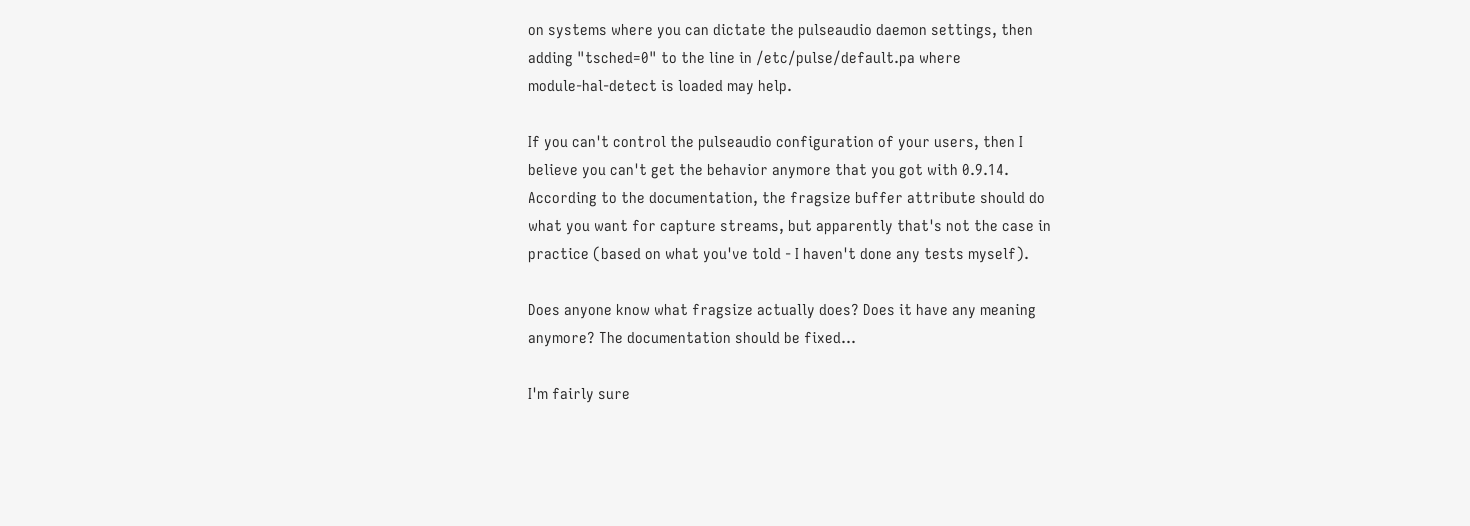on systems where you can dictate the pulseaudio daemon settings, then
adding "tsched=0" to the line in /etc/pulse/default.pa where
module-hal-detect is loaded may help.

If you can't control the pulseaudio configuration of your users, then I
believe you can't get the behavior anymore that you got with 0.9.14.
According to the documentation, the fragsize buffer attribute should do
what you want for capture streams, but apparently that's not the case in
practice (based on what you've told - I haven't done any tests myself).

Does anyone know what fragsize actually does? Does it have any meaning
anymore? The documentation should be fixed...

I'm fairly sure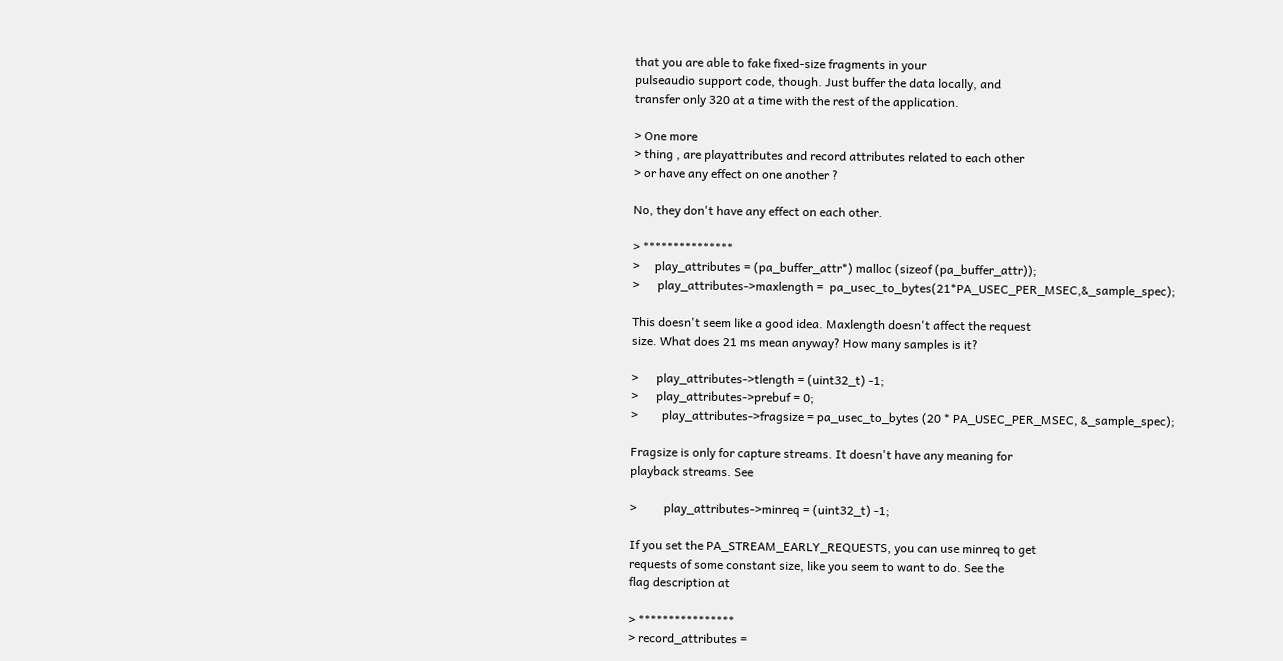that you are able to fake fixed-size fragments in your
pulseaudio support code, though. Just buffer the data locally, and
transfer only 320 at a time with the rest of the application.

> One more
> thing , are playattributes and record attributes related to each other
> or have any effect on one another ?

No, they don't have any effect on each other.

> ***************
>     play_attributes = (pa_buffer_attr*) malloc (sizeof (pa_buffer_attr));
>      play_attributes->maxlength =  pa_usec_to_bytes(21*PA_USEC_PER_MSEC,&_sample_spec);

This doesn't seem like a good idea. Maxlength doesn't affect the request
size. What does 21 ms mean anyway? How many samples is it?

>      play_attributes->tlength = (uint32_t) -1;
>      play_attributes->prebuf = 0;
>        play_attributes->fragsize = pa_usec_to_bytes (20 * PA_USEC_PER_MSEC, &_sample_spec);

Fragsize is only for capture streams. It doesn't have any meaning for
playback streams. See

>         play_attributes->minreq = (uint32_t) -1;

If you set the PA_STREAM_EARLY_REQUESTS, you can use minreq to get
requests of some constant size, like you seem to want to do. See the
flag description at

> ****************
> record_attributes =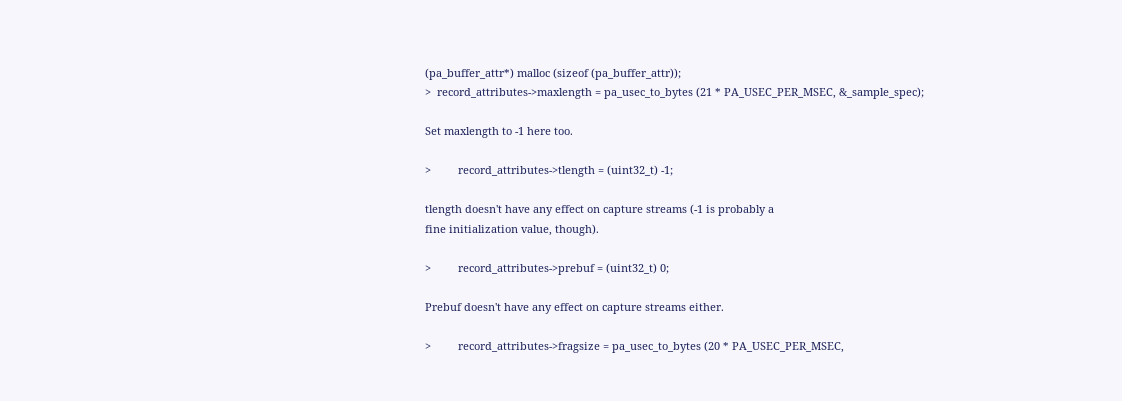(pa_buffer_attr*) malloc (sizeof (pa_buffer_attr));
>  record_attributes->maxlength = pa_usec_to_bytes (21 * PA_USEC_PER_MSEC, &_sample_spec);

Set maxlength to -1 here too.

>         record_attributes->tlength = (uint32_t) -1;

tlength doesn't have any effect on capture streams (-1 is probably a
fine initialization value, though).

>         record_attributes->prebuf = (uint32_t) 0;

Prebuf doesn't have any effect on capture streams either.

>         record_attributes->fragsize = pa_usec_to_bytes (20 * PA_USEC_PER_MSEC,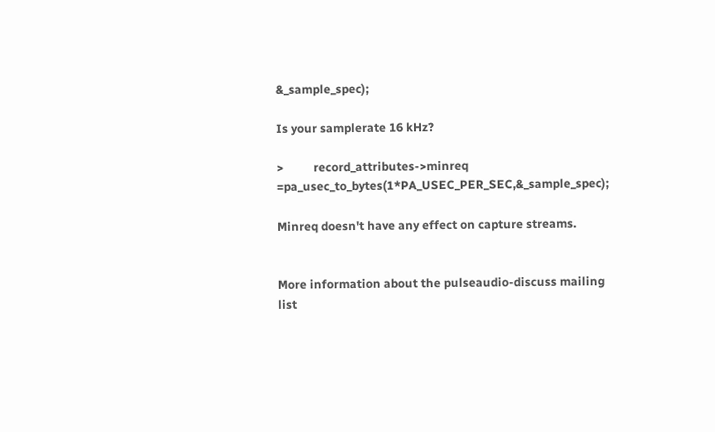&_sample_spec);

Is your samplerate 16 kHz?

>          record_attributes->minreq =pa_usec_to_bytes(1*PA_USEC_PER_SEC,&_sample_spec);

Minreq doesn't have any effect on capture streams.


More information about the pulseaudio-discuss mailing list